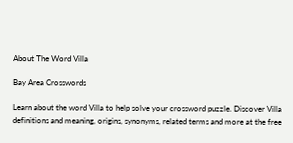About The Word Villa

Bay Area Crosswords

Learn about the word Villa to help solve your crossword puzzle. Discover Villa definitions and meaning, origins, synonyms, related terms and more at the free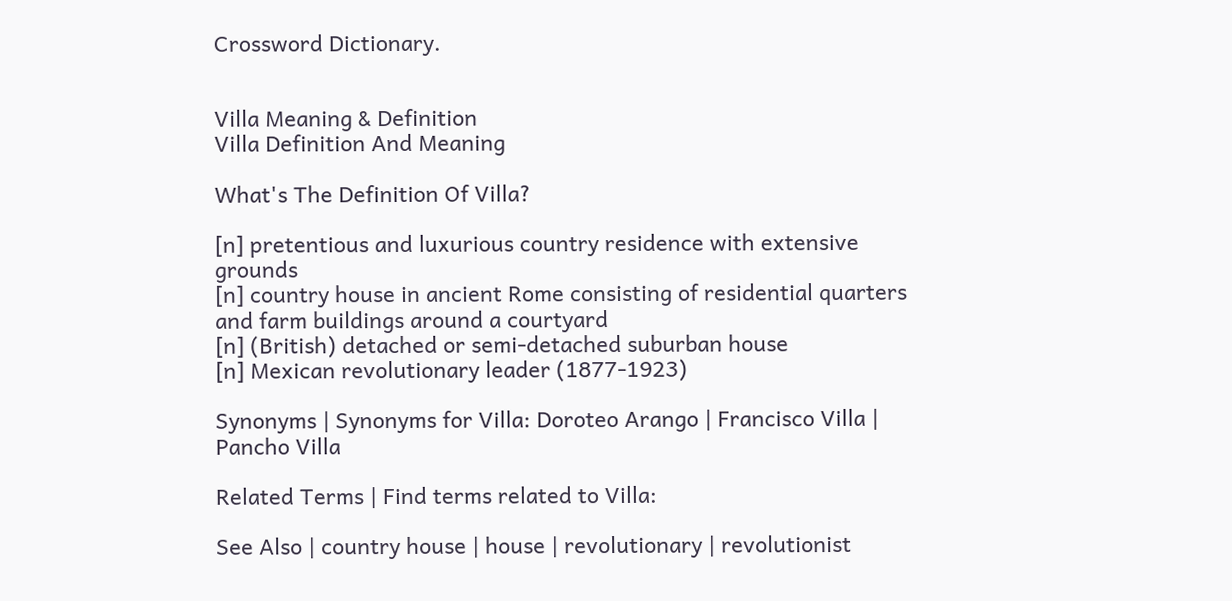Crossword Dictionary.


Villa Meaning & Definition
Villa Definition And Meaning

What's The Definition Of Villa?

[n] pretentious and luxurious country residence with extensive grounds
[n] country house in ancient Rome consisting of residential quarters and farm buildings around a courtyard
[n] (British) detached or semi-detached suburban house
[n] Mexican revolutionary leader (1877-1923)

Synonyms | Synonyms for Villa: Doroteo Arango | Francisco Villa | Pancho Villa

Related Terms | Find terms related to Villa:

See Also | country house | house | revolutionary | revolutionist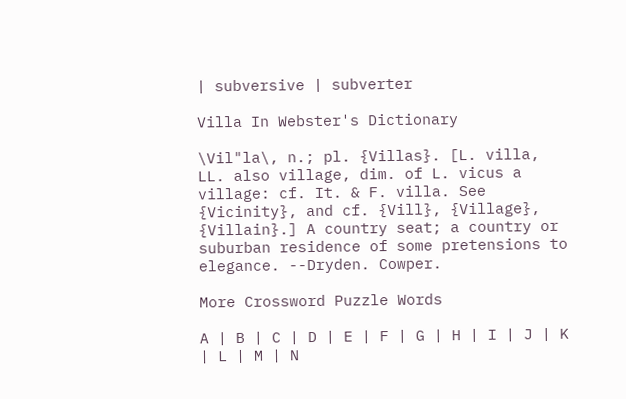| subversive | subverter

Villa In Webster's Dictionary

\Vil"la\, n.; pl. {Villas}. [L. villa, LL. also village, dim. of L. vicus a village: cf. It. & F. villa. See {Vicinity}, and cf. {Vill}, {Village}, {Villain}.] A country seat; a country or suburban residence of some pretensions to elegance. --Dryden. Cowper.

More Crossword Puzzle Words

A | B | C | D | E | F | G | H | I | J | K | L | M | N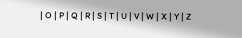| O | P | Q | R | S | T | U | V | W | X | Y | Z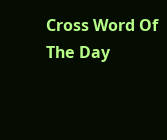Cross Word Of The Day